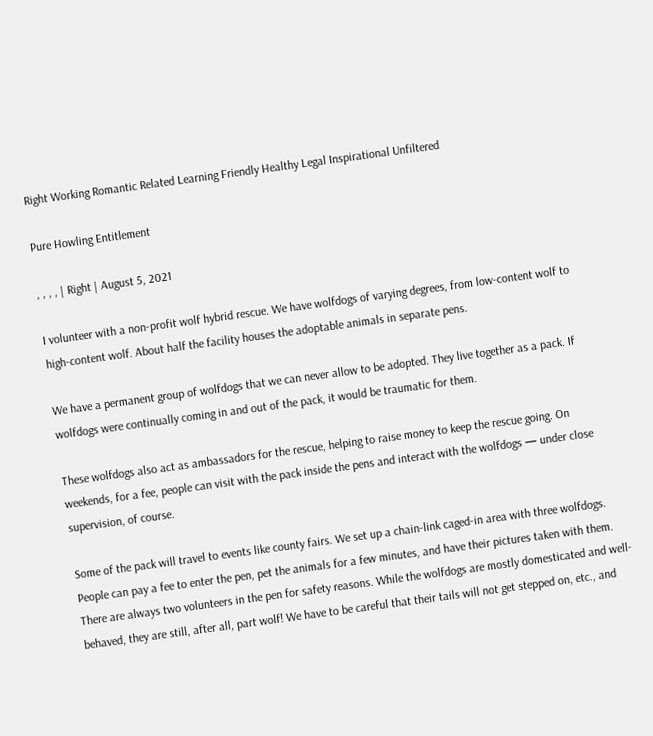Right Working Romantic Related Learning Friendly Healthy Legal Inspirational Unfiltered

Pure Howling Entitlement

, , , , | Right | August 5, 2021

I volunteer with a non-profit wolf hybrid rescue. We have wolfdogs of varying degrees, from low-content wolf to high-content wolf. About half the facility houses the adoptable animals in separate pens.

We have a permanent group of wolfdogs that we can never allow to be adopted. They live together as a pack. If wolfdogs were continually coming in and out of the pack, it would be traumatic for them.

These wolfdogs also act as ambassadors for the rescue, helping to raise money to keep the rescue going. On weekends, for a fee, people can visit with the pack inside the pens and interact with the wolfdogs — under close supervision, of course.

Some of the pack will travel to events like county fairs. We set up a chain-link caged-in area with three wolfdogs. People can pay a fee to enter the pen, pet the animals for a few minutes, and have their pictures taken with them. There are always two volunteers in the pen for safety reasons. While the wolfdogs are mostly domesticated and well-behaved, they are still, after all, part wolf! We have to be careful that their tails will not get stepped on, etc., and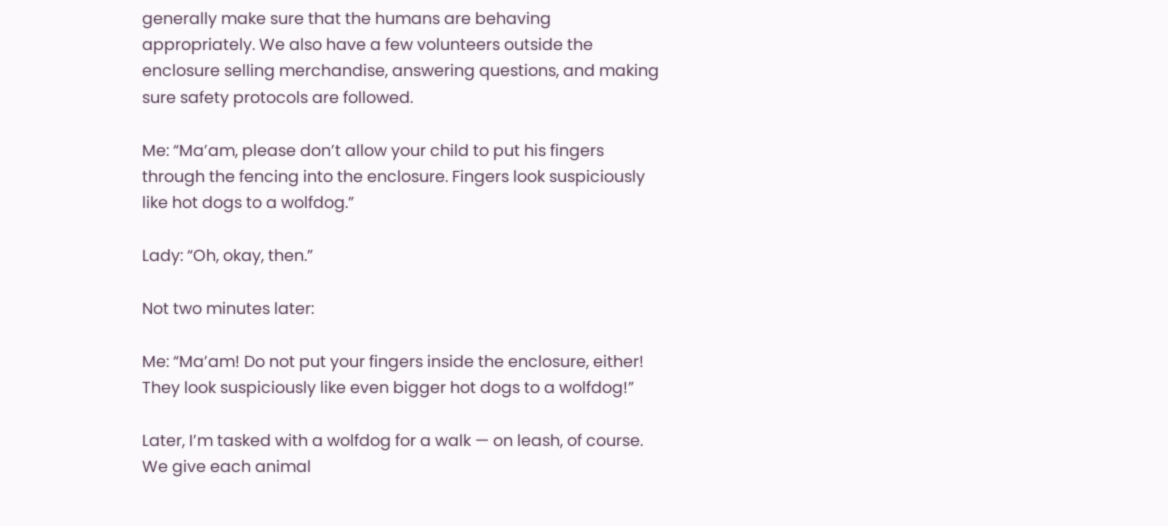generally make sure that the humans are behaving appropriately. We also have a few volunteers outside the enclosure selling merchandise, answering questions, and making sure safety protocols are followed.

Me: “Ma’am, please don’t allow your child to put his fingers through the fencing into the enclosure. Fingers look suspiciously like hot dogs to a wolfdog.”

Lady: “Oh, okay, then.”

Not two minutes later:

Me: “Ma’am! Do not put your fingers inside the enclosure, either! They look suspiciously like even bigger hot dogs to a wolfdog!”

Later, I’m tasked with a wolfdog for a walk — on leash, of course. We give each animal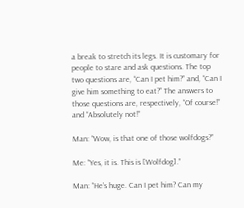a break to stretch its legs. It is customary for people to stare and ask questions. The top two questions are, “Can I pet him?” and, “Can I give him something to eat?” The answers to those questions are, respectively, “Of course!” and “Absolutely not!”

Man: “Wow, is that one of those wolfdogs?”

Me: “Yes, it is. This is [Wolfdog].”

Man: “He’s huge. Can I pet him? Can my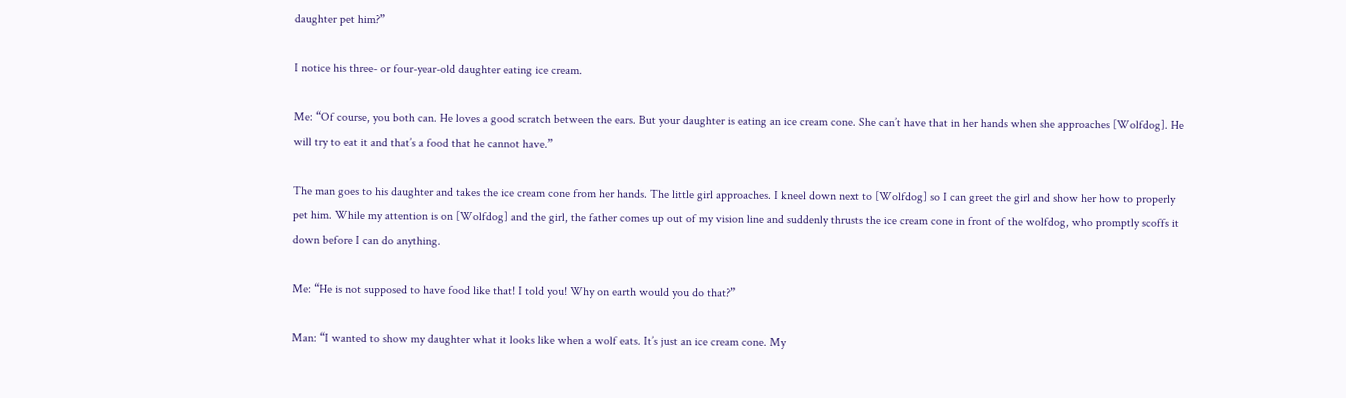daughter pet him?”

I notice his three- or four-year-old daughter eating ice cream.

Me: “Of course, you both can. He loves a good scratch between the ears. But your daughter is eating an ice cream cone. She can’t have that in her hands when she approaches [Wolfdog]. He will try to eat it and that’s a food that he cannot have.”

The man goes to his daughter and takes the ice cream cone from her hands. The little girl approaches. I kneel down next to [Wolfdog] so I can greet the girl and show her how to properly pet him. While my attention is on [Wolfdog] and the girl, the father comes up out of my vision line and suddenly thrusts the ice cream cone in front of the wolfdog, who promptly scoffs it down before I can do anything.

Me: “He is not supposed to have food like that! I told you! Why on earth would you do that?”

Man: “I wanted to show my daughter what it looks like when a wolf eats. It’s just an ice cream cone. My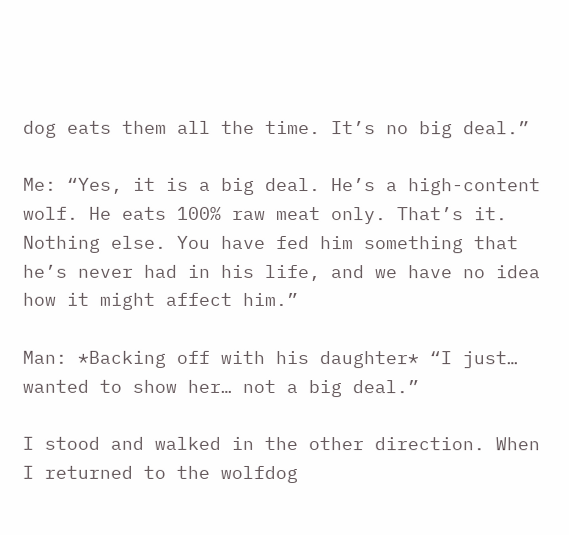dog eats them all the time. It’s no big deal.”

Me: “Yes, it is a big deal. He’s a high-content wolf. He eats 100% raw meat only. That’s it. Nothing else. You have fed him something that he’s never had in his life, and we have no idea how it might affect him.”

Man: *Backing off with his daughter* “I just… wanted to show her… not a big deal.”

I stood and walked in the other direction. When I returned to the wolfdog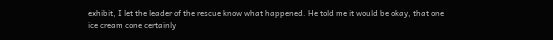exhibit, I let the leader of the rescue know what happened. He told me it would be okay, that one ice cream cone certainly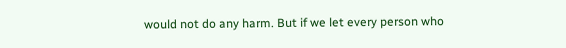would not do any harm. But if we let every person who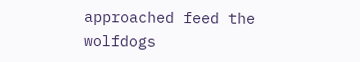approached feed the wolfdogs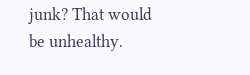junk? That would be unhealthy.